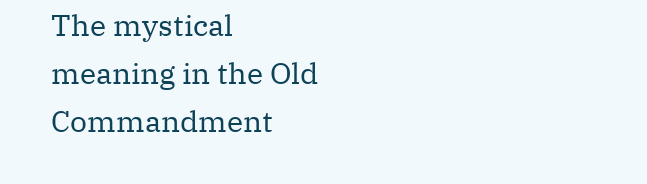The mystical meaning in the Old Commandment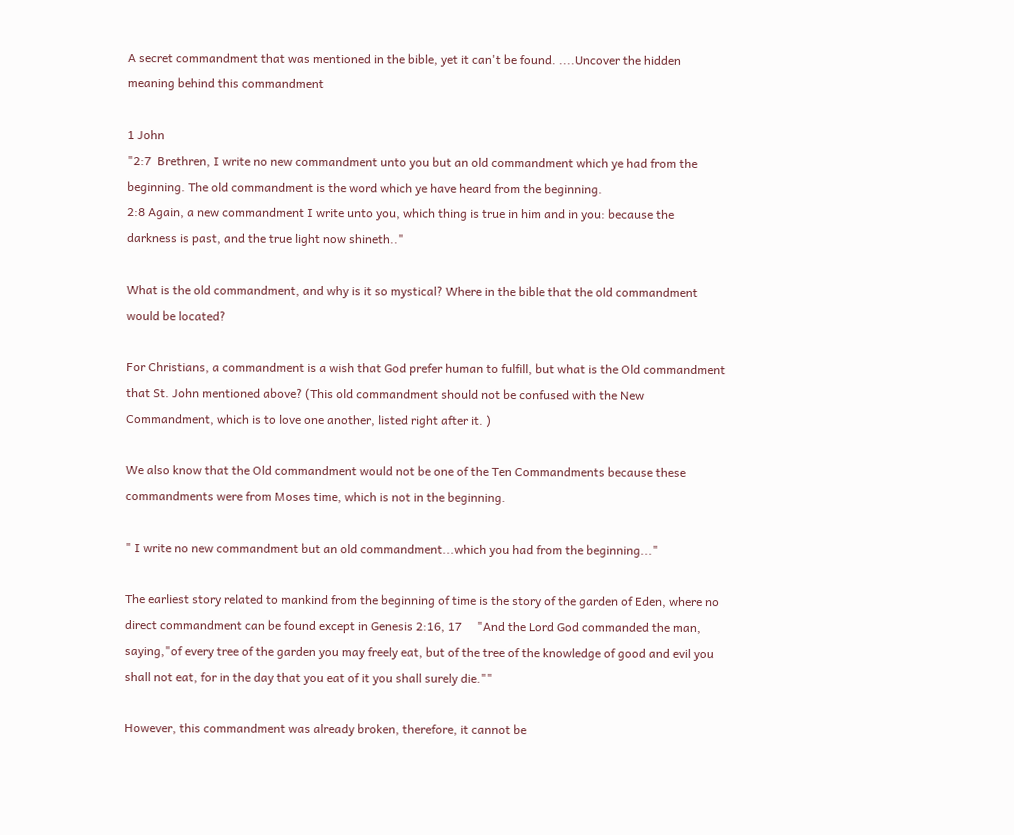A secret commandment that was mentioned in the bible, yet it can't be found. ....Uncover the hidden meaning behind this commandment

1 John
"2:7  Brethren, I write no new commandment unto you but an old commandment which ye had from the beginning. The old commandment is the word which ye have heard from the beginning.
2:8 Again, a new commandment I write unto you, which thing is true in him and in you: because the darkness is past, and the true light now shineth.."

What is the old commandment, and why is it so mystical? Where in the bible that the old commandment would be located?

For Christians, a commandment is a wish that God prefer human to fulfill, but what is the Old commandment that St. John mentioned above? (This old commandment should not be confused with the New Commandment, which is to love one another, listed right after it. )

We also know that the Old commandment would not be one of the Ten Commandments because these commandments were from Moses time, which is not in the beginning.

" I write no new commandment but an old commandment...which you had from the beginning..."

The earliest story related to mankind from the beginning of time is the story of the garden of Eden, where no direct commandment can be found except in Genesis 2:16, 17     "And the Lord God commanded the man, saying,"of every tree of the garden you may freely eat, but of the tree of the knowledge of good and evil you shall not eat, for in the day that you eat of it you shall surely die.""

However, this commandment was already broken, therefore, it cannot be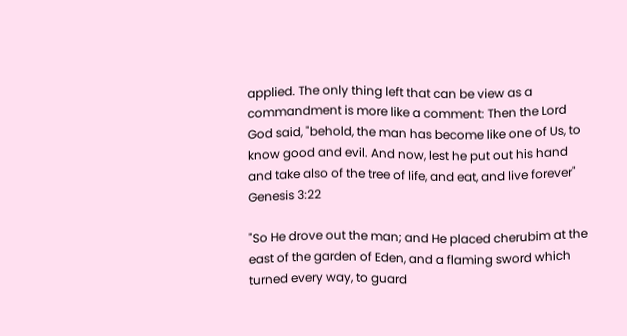applied. The only thing left that can be view as a commandment is more like a comment: Then the Lord God said, "behold, the man has become like one of Us, to know good and evil. And now, lest he put out his hand and take also of the tree of life, and eat, and live forever" Genesis 3:22

"So He drove out the man; and He placed cherubim at the east of the garden of Eden, and a flaming sword which turned every way, to guard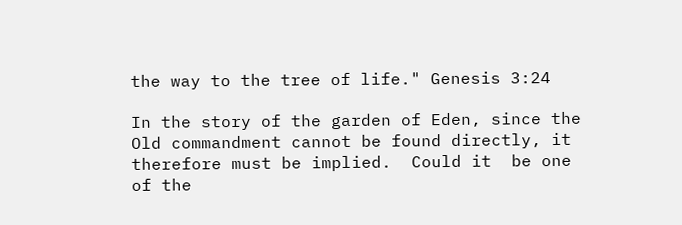the way to the tree of life." Genesis 3:24

In the story of the garden of Eden, since the Old commandment cannot be found directly, it therefore must be implied.  Could it  be one of the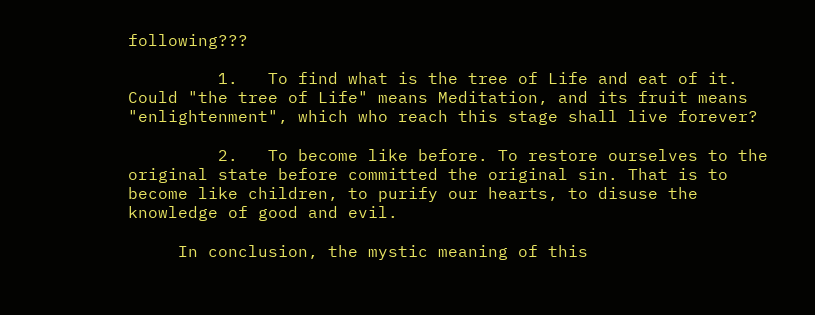following???

         1.   To find what is the tree of Life and eat of it. Could "the tree of Life" means Meditation, and its fruit means "enlightenment", which who reach this stage shall live forever?

         2.   To become like before. To restore ourselves to the original state before committed the original sin. That is to become like children, to purify our hearts, to disuse the knowledge of good and evil.

     In conclusion, the mystic meaning of this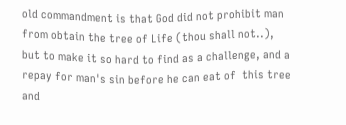old commandment is that God did not prohibit man from obtain the tree of Life (thou shall not..), but to make it so hard to find as a challenge, and a repay for man's sin before he can eat of  this tree and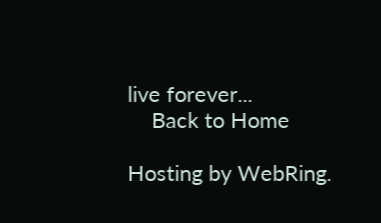live forever...
    Back to Home

Hosting by WebRing.